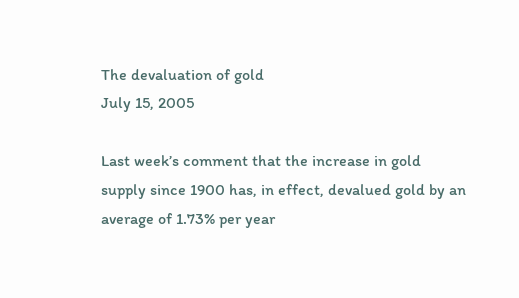The devaluation of gold
July 15, 2005

Last week’s comment that the increase in gold supply since 1900 has, in effect, devalued gold by an average of 1.73% per year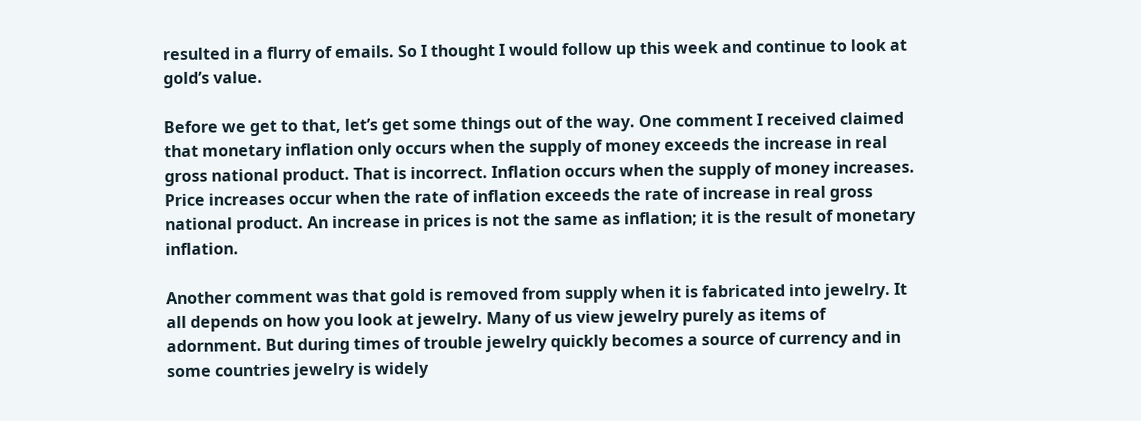resulted in a flurry of emails. So I thought I would follow up this week and continue to look at gold’s value.

Before we get to that, let’s get some things out of the way. One comment I received claimed that monetary inflation only occurs when the supply of money exceeds the increase in real gross national product. That is incorrect. Inflation occurs when the supply of money increases. Price increases occur when the rate of inflation exceeds the rate of increase in real gross national product. An increase in prices is not the same as inflation; it is the result of monetary inflation.

Another comment was that gold is removed from supply when it is fabricated into jewelry. It all depends on how you look at jewelry. Many of us view jewelry purely as items of adornment. But during times of trouble jewelry quickly becomes a source of currency and in some countries jewelry is widely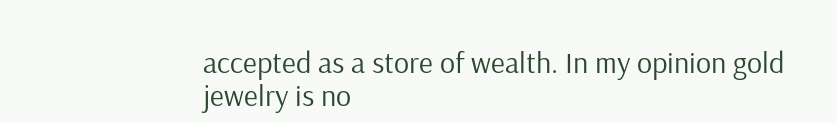accepted as a store of wealth. In my opinion gold jewelry is no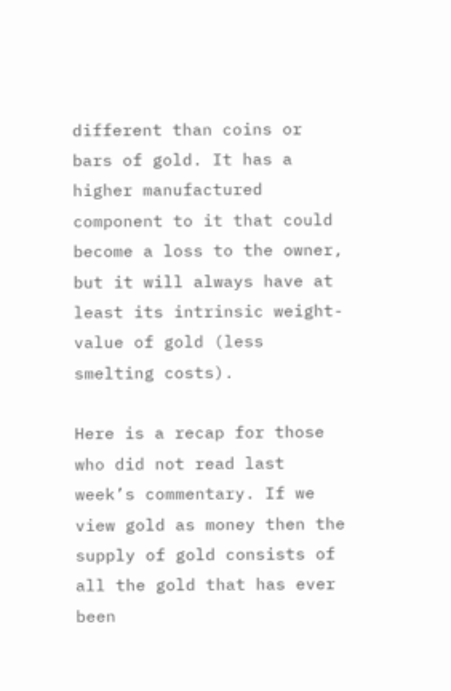different than coins or bars of gold. It has a higher manufactured component to it that could become a loss to the owner, but it will always have at least its intrinsic weight-value of gold (less smelting costs).

Here is a recap for those who did not read last week’s commentary. If we view gold as money then the supply of gold consists of all the gold that has ever been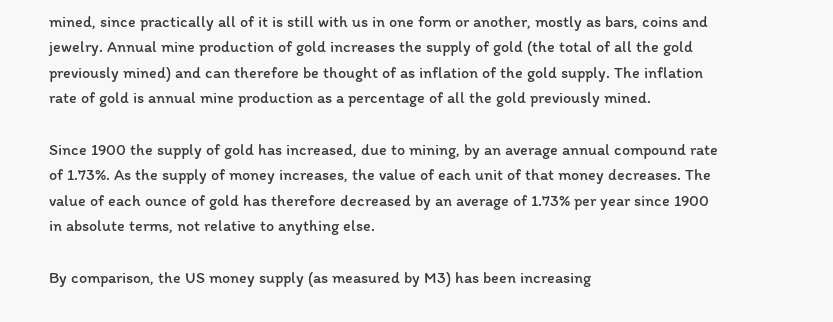mined, since practically all of it is still with us in one form or another, mostly as bars, coins and jewelry. Annual mine production of gold increases the supply of gold (the total of all the gold previously mined) and can therefore be thought of as inflation of the gold supply. The inflation rate of gold is annual mine production as a percentage of all the gold previously mined.

Since 1900 the supply of gold has increased, due to mining, by an average annual compound rate of 1.73%. As the supply of money increases, the value of each unit of that money decreases. The value of each ounce of gold has therefore decreased by an average of 1.73% per year since 1900 in absolute terms, not relative to anything else.

By comparison, the US money supply (as measured by M3) has been increasing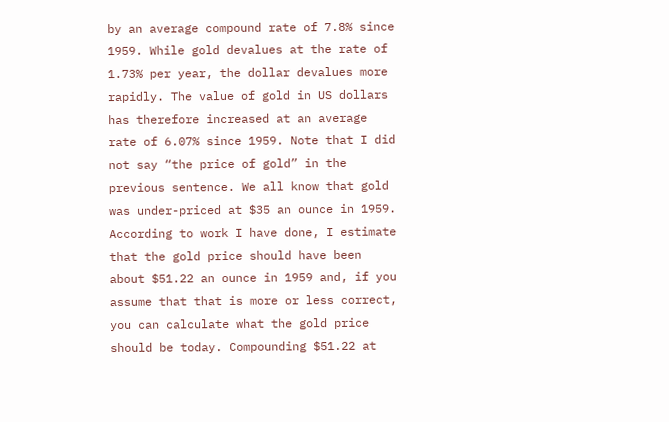by an average compound rate of 7.8% since 1959. While gold devalues at the rate of 1.73% per year, the dollar devalues more rapidly. The value of gold in US dollars has therefore increased at an average rate of 6.07% since 1959. Note that I did not say “the price of gold” in the previous sentence. We all know that gold was under-priced at $35 an ounce in 1959. According to work I have done, I estimate that the gold price should have been about $51.22 an ounce in 1959 and, if you assume that that is more or less correct, you can calculate what the gold price should be today. Compounding $51.22 at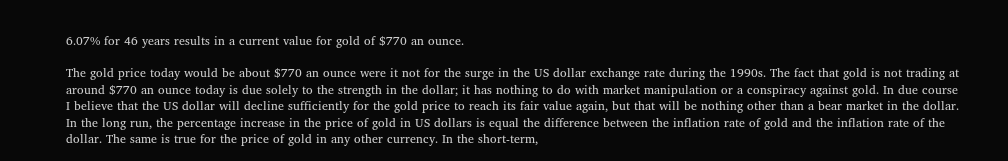6.07% for 46 years results in a current value for gold of $770 an ounce.

The gold price today would be about $770 an ounce were it not for the surge in the US dollar exchange rate during the 1990s. The fact that gold is not trading at around $770 an ounce today is due solely to the strength in the dollar; it has nothing to do with market manipulation or a conspiracy against gold. In due course I believe that the US dollar will decline sufficiently for the gold price to reach its fair value again, but that will be nothing other than a bear market in the dollar. In the long run, the percentage increase in the price of gold in US dollars is equal the difference between the inflation rate of gold and the inflation rate of the dollar. The same is true for the price of gold in any other currency. In the short-term,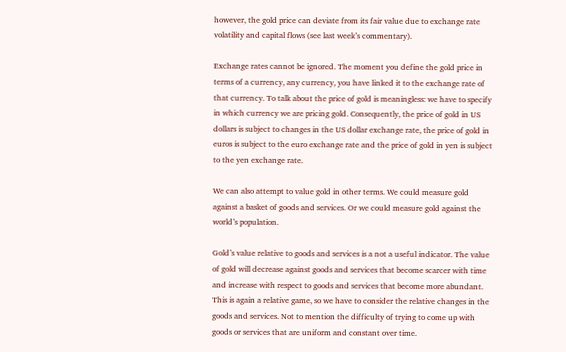however, the gold price can deviate from its fair value due to exchange rate volatility and capital flows (see last week’s commentary).

Exchange rates cannot be ignored. The moment you define the gold price in terms of a currency, any currency, you have linked it to the exchange rate of that currency. To talk about the price of gold is meaningless: we have to specify in which currency we are pricing gold. Consequently, the price of gold in US dollars is subject to changes in the US dollar exchange rate, the price of gold in euros is subject to the euro exchange rate and the price of gold in yen is subject to the yen exchange rate.

We can also attempt to value gold in other terms. We could measure gold against a basket of goods and services. Or we could measure gold against the world’s population.

Gold’s value relative to goods and services is a not a useful indicator. The value of gold will decrease against goods and services that become scarcer with time and increase with respect to goods and services that become more abundant. This is again a relative game, so we have to consider the relative changes in the goods and services. Not to mention the difficulty of trying to come up with goods or services that are uniform and constant over time.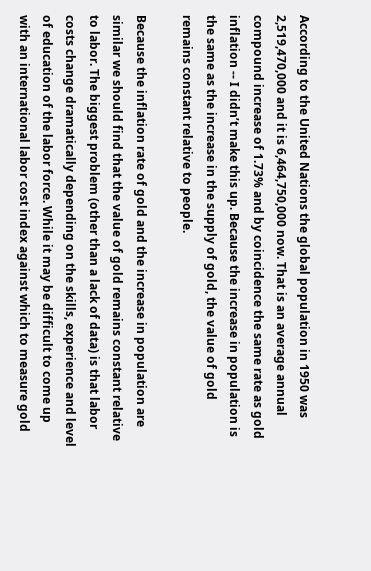According to the United Nations the global population in 1950 was 2,519,470,000 and it is 6,464,750,000 now. That is an average annual compound increase of 1.73% and by coincidence the same rate as gold inflation -- I didn’t make this up. Because the increase in population is the same as the increase in the supply of gold, the value of gold remains constant relative to people.

Because the inflation rate of gold and the increase in population are similar we should find that the value of gold remains constant relative to labor. The biggest problem (other than a lack of data) is that labor costs change dramatically depending on the skills, experience and level of education of the labor force. While it may be difficult to come up with an international labor cost index against which to measure gold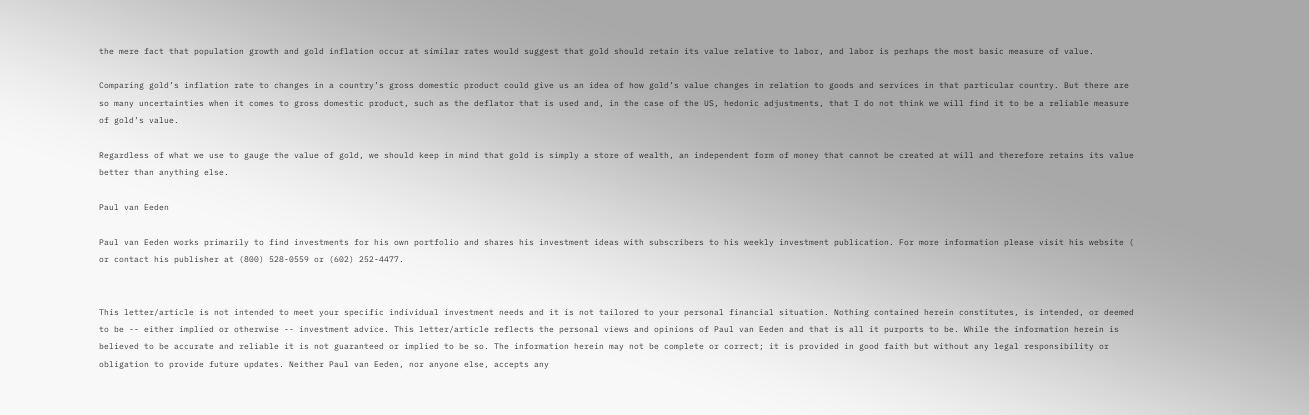the mere fact that population growth and gold inflation occur at similar rates would suggest that gold should retain its value relative to labor, and labor is perhaps the most basic measure of value.

Comparing gold’s inflation rate to changes in a country’s gross domestic product could give us an idea of how gold’s value changes in relation to goods and services in that particular country. But there are so many uncertainties when it comes to gross domestic product, such as the deflator that is used and, in the case of the US, hedonic adjustments, that I do not think we will find it to be a reliable measure of gold’s value.

Regardless of what we use to gauge the value of gold, we should keep in mind that gold is simply a store of wealth, an independent form of money that cannot be created at will and therefore retains its value better than anything else.

Paul van Eeden

Paul van Eeden works primarily to find investments for his own portfolio and shares his investment ideas with subscribers to his weekly investment publication. For more information please visit his website ( or contact his publisher at (800) 528-0559 or (602) 252-4477.


This letter/article is not intended to meet your specific individual investment needs and it is not tailored to your personal financial situation. Nothing contained herein constitutes, is intended, or deemed to be -- either implied or otherwise -- investment advice. This letter/article reflects the personal views and opinions of Paul van Eeden and that is all it purports to be. While the information herein is believed to be accurate and reliable it is not guaranteed or implied to be so. The information herein may not be complete or correct; it is provided in good faith but without any legal responsibility or obligation to provide future updates. Neither Paul van Eeden, nor anyone else, accepts any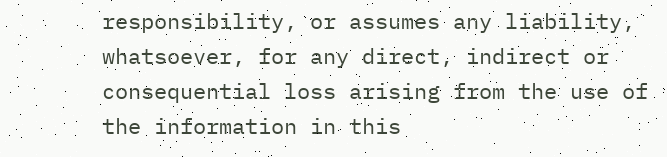responsibility, or assumes any liability, whatsoever, for any direct, indirect or consequential loss arising from the use of the information in this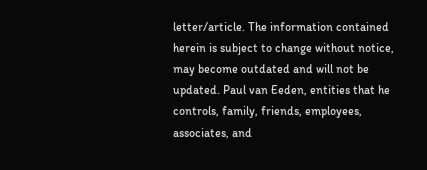letter/article. The information contained herein is subject to change without notice, may become outdated and will not be updated. Paul van Eeden, entities that he controls, family, friends, employees, associates, and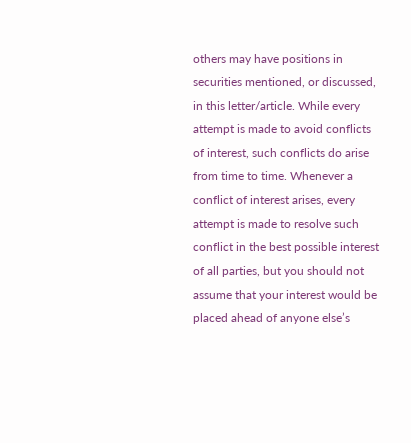others may have positions in securities mentioned, or discussed, in this letter/article. While every attempt is made to avoid conflicts of interest, such conflicts do arise from time to time. Whenever a conflict of interest arises, every attempt is made to resolve such conflict in the best possible interest of all parties, but you should not assume that your interest would be placed ahead of anyone else’s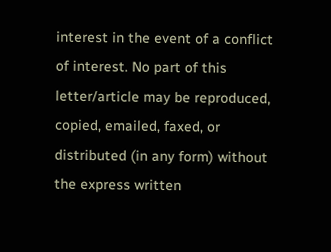interest in the event of a conflict of interest. No part of this letter/article may be reproduced, copied, emailed, faxed, or distributed (in any form) without the express written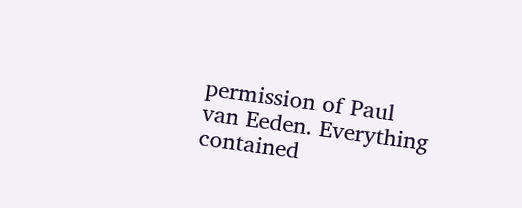permission of Paul van Eeden. Everything contained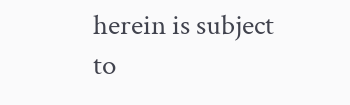herein is subject to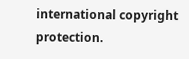international copyright protection.